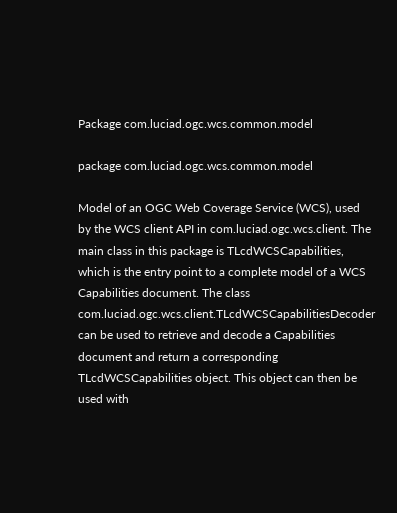Package com.luciad.ogc.wcs.common.model

package com.luciad.ogc.wcs.common.model

Model of an OGC Web Coverage Service (WCS), used by the WCS client API in com.luciad.ogc.wcs.client. The main class in this package is TLcdWCSCapabilities, which is the entry point to a complete model of a WCS Capabilities document. The class com.luciad.ogc.wcs.client.TLcdWCSCapabilitiesDecoder can be used to retrieve and decode a Capabilities document and return a corresponding TLcdWCSCapabilities object. This object can then be used with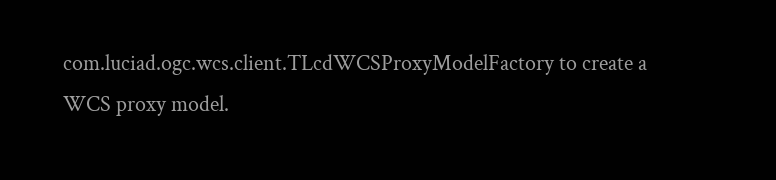com.luciad.ogc.wcs.client.TLcdWCSProxyModelFactory to create a WCS proxy model.